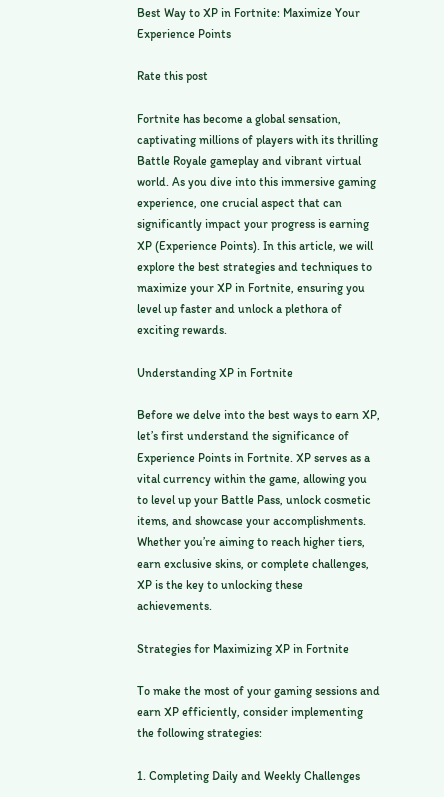Best Way to XP in Fortnite: Maximize Your Experience Points

Rate this post

Fortnite has become a global sensation, captivating millions of players with its thrilling Battle Royale gameplay and vibrant virtual world. As you dive into this immersive gaming experience, one crucial aspect that can significantly impact your progress is earning XP (Experience Points). In this article, we will explore the best strategies and techniques to maximize your XP in Fortnite, ensuring you level up faster and unlock a plethora of exciting rewards.

Understanding XP in Fortnite

Before we delve into the best ways to earn XP, let’s first understand the significance of Experience Points in Fortnite. XP serves as a vital currency within the game, allowing you to level up your Battle Pass, unlock cosmetic items, and showcase your accomplishments. Whether you’re aiming to reach higher tiers, earn exclusive skins, or complete challenges, XP is the key to unlocking these achievements.

Strategies for Maximizing XP in Fortnite

To make the most of your gaming sessions and earn XP efficiently, consider implementing the following strategies:

1. Completing Daily and Weekly Challenges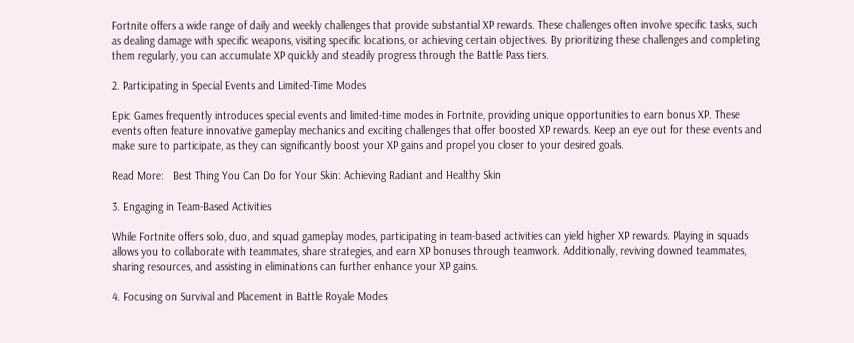Fortnite offers a wide range of daily and weekly challenges that provide substantial XP rewards. These challenges often involve specific tasks, such as dealing damage with specific weapons, visiting specific locations, or achieving certain objectives. By prioritizing these challenges and completing them regularly, you can accumulate XP quickly and steadily progress through the Battle Pass tiers.

2. Participating in Special Events and Limited-Time Modes

Epic Games frequently introduces special events and limited-time modes in Fortnite, providing unique opportunities to earn bonus XP. These events often feature innovative gameplay mechanics and exciting challenges that offer boosted XP rewards. Keep an eye out for these events and make sure to participate, as they can significantly boost your XP gains and propel you closer to your desired goals.

Read More:   Best Thing You Can Do for Your Skin: Achieving Radiant and Healthy Skin

3. Engaging in Team-Based Activities

While Fortnite offers solo, duo, and squad gameplay modes, participating in team-based activities can yield higher XP rewards. Playing in squads allows you to collaborate with teammates, share strategies, and earn XP bonuses through teamwork. Additionally, reviving downed teammates, sharing resources, and assisting in eliminations can further enhance your XP gains.

4. Focusing on Survival and Placement in Battle Royale Modes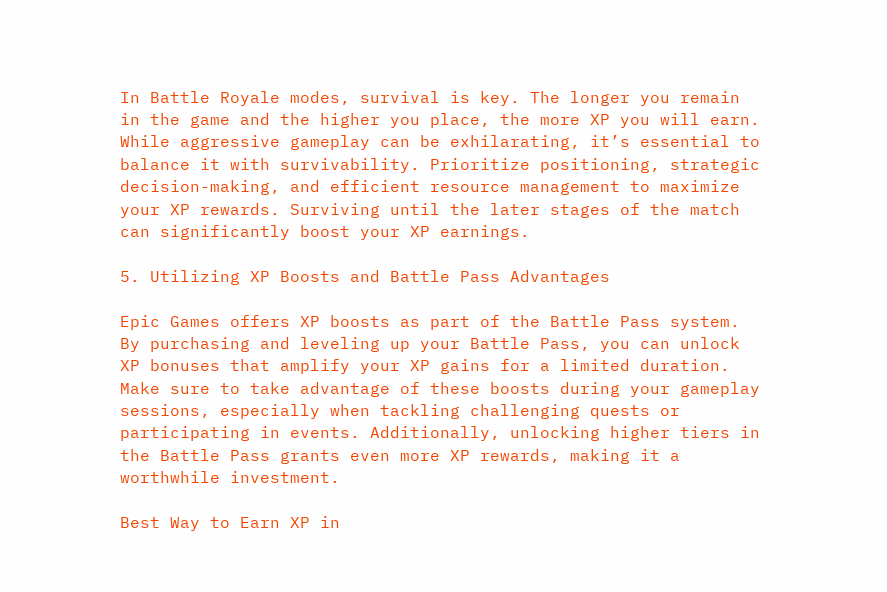In Battle Royale modes, survival is key. The longer you remain in the game and the higher you place, the more XP you will earn. While aggressive gameplay can be exhilarating, it’s essential to balance it with survivability. Prioritize positioning, strategic decision-making, and efficient resource management to maximize your XP rewards. Surviving until the later stages of the match can significantly boost your XP earnings.

5. Utilizing XP Boosts and Battle Pass Advantages

Epic Games offers XP boosts as part of the Battle Pass system. By purchasing and leveling up your Battle Pass, you can unlock XP bonuses that amplify your XP gains for a limited duration. Make sure to take advantage of these boosts during your gameplay sessions, especially when tackling challenging quests or participating in events. Additionally, unlocking higher tiers in the Battle Pass grants even more XP rewards, making it a worthwhile investment.

Best Way to Earn XP in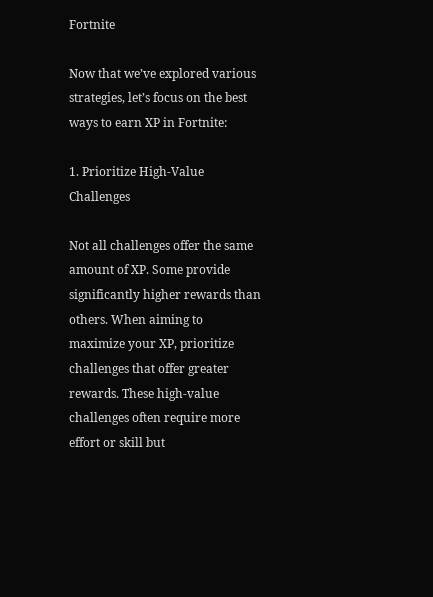Fortnite

Now that we’ve explored various strategies, let’s focus on the best ways to earn XP in Fortnite:

1. Prioritize High-Value Challenges

Not all challenges offer the same amount of XP. Some provide significantly higher rewards than others. When aiming to maximize your XP, prioritize challenges that offer greater rewards. These high-value challenges often require more effort or skill but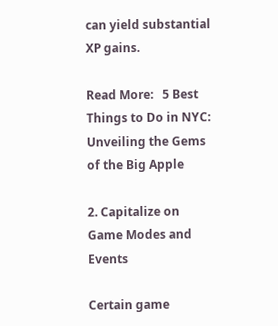can yield substantial XP gains.

Read More:   5 Best Things to Do in NYC: Unveiling the Gems of the Big Apple

2. Capitalize on Game Modes and Events

Certain game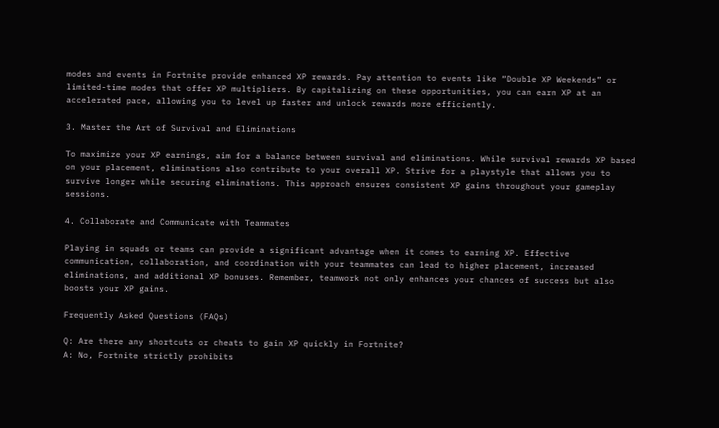modes and events in Fortnite provide enhanced XP rewards. Pay attention to events like “Double XP Weekends” or limited-time modes that offer XP multipliers. By capitalizing on these opportunities, you can earn XP at an accelerated pace, allowing you to level up faster and unlock rewards more efficiently.

3. Master the Art of Survival and Eliminations

To maximize your XP earnings, aim for a balance between survival and eliminations. While survival rewards XP based on your placement, eliminations also contribute to your overall XP. Strive for a playstyle that allows you to survive longer while securing eliminations. This approach ensures consistent XP gains throughout your gameplay sessions.

4. Collaborate and Communicate with Teammates

Playing in squads or teams can provide a significant advantage when it comes to earning XP. Effective communication, collaboration, and coordination with your teammates can lead to higher placement, increased eliminations, and additional XP bonuses. Remember, teamwork not only enhances your chances of success but also boosts your XP gains.

Frequently Asked Questions (FAQs)

Q: Are there any shortcuts or cheats to gain XP quickly in Fortnite?
A: No, Fortnite strictly prohibits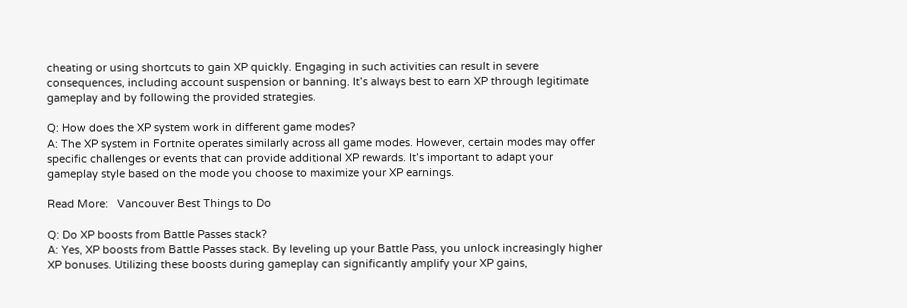cheating or using shortcuts to gain XP quickly. Engaging in such activities can result in severe consequences, including account suspension or banning. It’s always best to earn XP through legitimate gameplay and by following the provided strategies.

Q: How does the XP system work in different game modes?
A: The XP system in Fortnite operates similarly across all game modes. However, certain modes may offer specific challenges or events that can provide additional XP rewards. It’s important to adapt your gameplay style based on the mode you choose to maximize your XP earnings.

Read More:   Vancouver Best Things to Do

Q: Do XP boosts from Battle Passes stack?
A: Yes, XP boosts from Battle Passes stack. By leveling up your Battle Pass, you unlock increasingly higher XP bonuses. Utilizing these boosts during gameplay can significantly amplify your XP gains,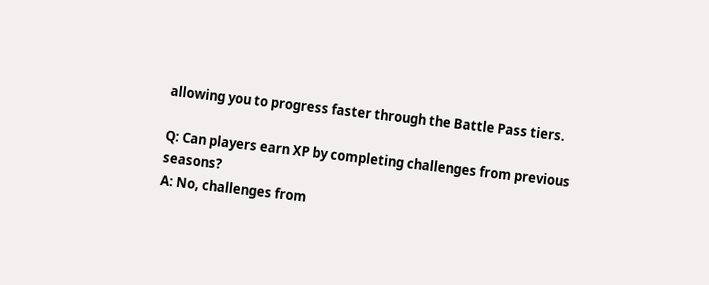allowing you to progress faster through the Battle Pass tiers.

Q: Can players earn XP by completing challenges from previous seasons?
A: No, challenges from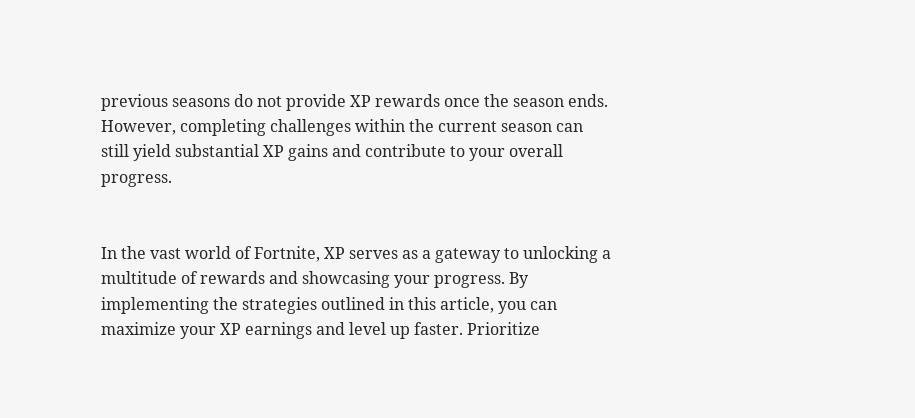previous seasons do not provide XP rewards once the season ends. However, completing challenges within the current season can still yield substantial XP gains and contribute to your overall progress.


In the vast world of Fortnite, XP serves as a gateway to unlocking a multitude of rewards and showcasing your progress. By implementing the strategies outlined in this article, you can maximize your XP earnings and level up faster. Prioritize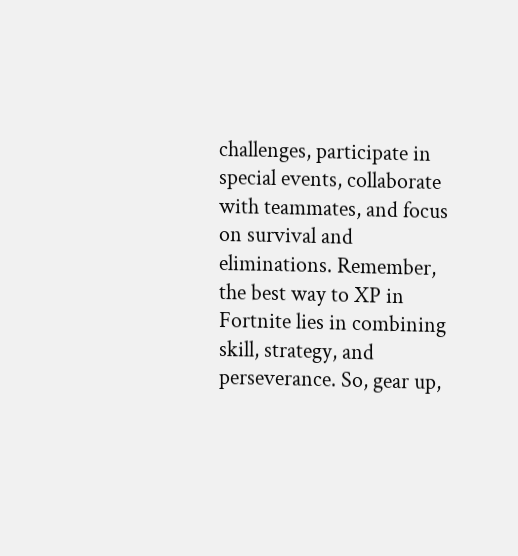challenges, participate in special events, collaborate with teammates, and focus on survival and eliminations. Remember, the best way to XP in Fortnite lies in combining skill, strategy, and perseverance. So, gear up,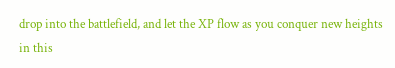drop into the battlefield, and let the XP flow as you conquer new heights in this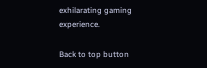exhilarating gaming experience.

Back to top button